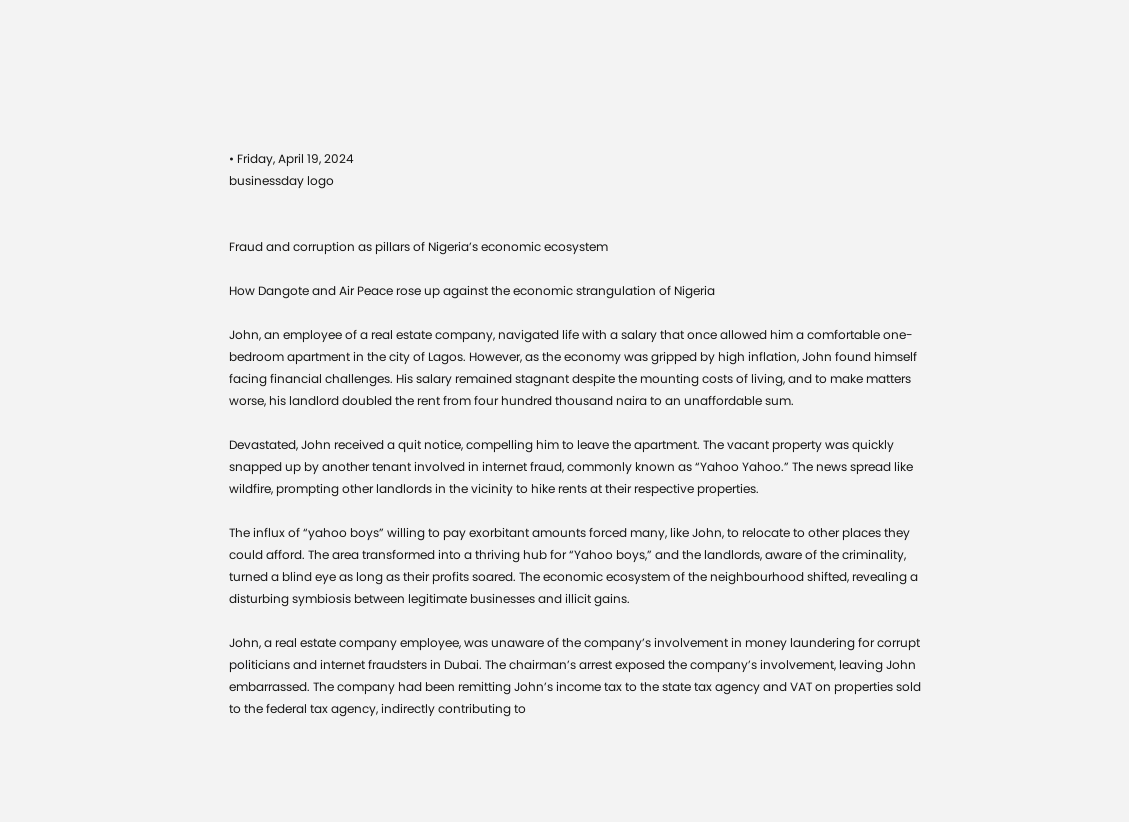• Friday, April 19, 2024
businessday logo


Fraud and corruption as pillars of Nigeria’s economic ecosystem

How Dangote and Air Peace rose up against the economic strangulation of Nigeria

John, an employee of a real estate company, navigated life with a salary that once allowed him a comfortable one-bedroom apartment in the city of Lagos. However, as the economy was gripped by high inflation, John found himself facing financial challenges. His salary remained stagnant despite the mounting costs of living, and to make matters worse, his landlord doubled the rent from four hundred thousand naira to an unaffordable sum.

Devastated, John received a quit notice, compelling him to leave the apartment. The vacant property was quickly snapped up by another tenant involved in internet fraud, commonly known as “Yahoo Yahoo.” The news spread like wildfire, prompting other landlords in the vicinity to hike rents at their respective properties.

The influx of “yahoo boys” willing to pay exorbitant amounts forced many, like John, to relocate to other places they could afford. The area transformed into a thriving hub for “Yahoo boys,” and the landlords, aware of the criminality, turned a blind eye as long as their profits soared. The economic ecosystem of the neighbourhood shifted, revealing a disturbing symbiosis between legitimate businesses and illicit gains.

John, a real estate company employee, was unaware of the company’s involvement in money laundering for corrupt politicians and internet fraudsters in Dubai. The chairman’s arrest exposed the company’s involvement, leaving John embarrassed. The company had been remitting John’s income tax to the state tax agency and VAT on properties sold to the federal tax agency, indirectly contributing to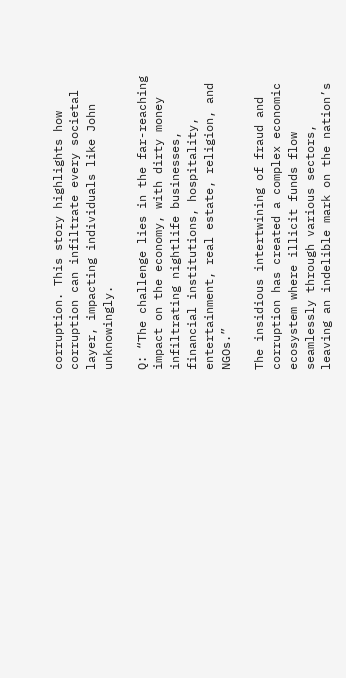corruption. This story highlights how corruption can infiltrate every societal layer, impacting individuals like John unknowingly.

Q: “The challenge lies in the far-reaching impact on the economy, with dirty money infiltrating nightlife businesses, financial institutions, hospitality, entertainment, real estate, religion, and NGOs.”

The insidious intertwining of fraud and corruption has created a complex economic ecosystem where illicit funds flow seamlessly through various sectors, leaving an indelible mark on the nation’s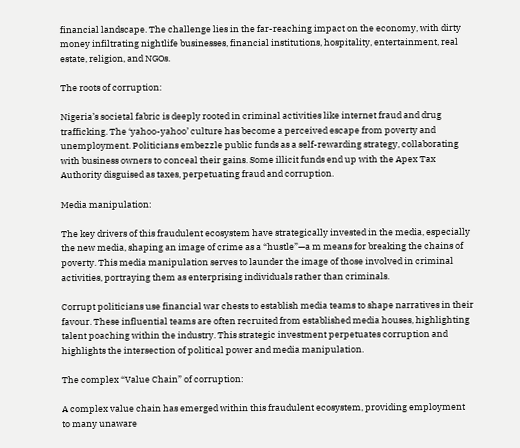financial landscape. The challenge lies in the far-reaching impact on the economy, with dirty money infiltrating nightlife businesses, financial institutions, hospitality, entertainment, real estate, religion, and NGOs.

The roots of corruption:

Nigeria’s societal fabric is deeply rooted in criminal activities like internet fraud and drug trafficking. The ‘yahoo-yahoo’ culture has become a perceived escape from poverty and unemployment. Politicians embezzle public funds as a self-rewarding strategy, collaborating with business owners to conceal their gains. Some illicit funds end up with the Apex Tax Authority disguised as taxes, perpetuating fraud and corruption.

Media manipulation:

The key drivers of this fraudulent ecosystem have strategically invested in the media, especially the new media, shaping an image of crime as a “hustle”—a m means for breaking the chains of poverty. This media manipulation serves to launder the image of those involved in criminal activities, portraying them as enterprising individuals rather than criminals.

Corrupt politicians use financial war chests to establish media teams to shape narratives in their favour. These influential teams are often recruited from established media houses, highlighting talent poaching within the industry. This strategic investment perpetuates corruption and highlights the intersection of political power and media manipulation.

The complex “Value Chain” of corruption:

A complex value chain has emerged within this fraudulent ecosystem, providing employment to many unaware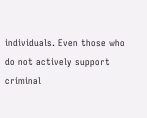individuals. Even those who do not actively support criminal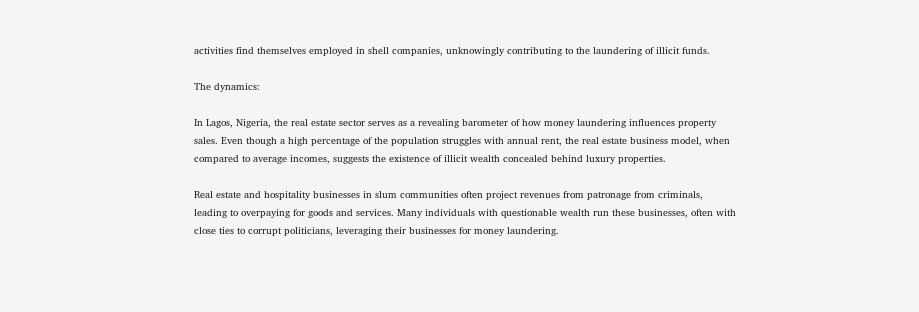activities find themselves employed in shell companies, unknowingly contributing to the laundering of illicit funds.

The dynamics:

In Lagos, Nigeria, the real estate sector serves as a revealing barometer of how money laundering influences property sales. Even though a high percentage of the population struggles with annual rent, the real estate business model, when compared to average incomes, suggests the existence of illicit wealth concealed behind luxury properties.

Real estate and hospitality businesses in slum communities often project revenues from patronage from criminals, leading to overpaying for goods and services. Many individuals with questionable wealth run these businesses, often with close ties to corrupt politicians, leveraging their businesses for money laundering.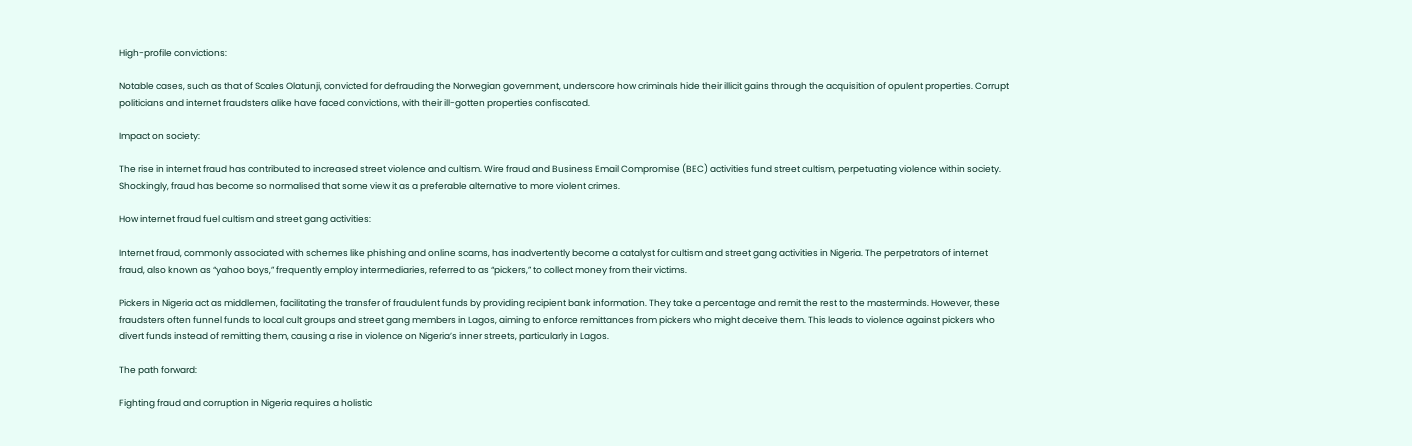High-profile convictions:

Notable cases, such as that of Scales Olatunji, convicted for defrauding the Norwegian government, underscore how criminals hide their illicit gains through the acquisition of opulent properties. Corrupt politicians and internet fraudsters alike have faced convictions, with their ill-gotten properties confiscated.

Impact on society:

The rise in internet fraud has contributed to increased street violence and cultism. Wire fraud and Business Email Compromise (BEC) activities fund street cultism, perpetuating violence within society. Shockingly, fraud has become so normalised that some view it as a preferable alternative to more violent crimes.

How internet fraud fuel cultism and street gang activities:

Internet fraud, commonly associated with schemes like phishing and online scams, has inadvertently become a catalyst for cultism and street gang activities in Nigeria. The perpetrators of internet fraud, also known as “yahoo boys,” frequently employ intermediaries, referred to as “pickers,” to collect money from their victims.

Pickers in Nigeria act as middlemen, facilitating the transfer of fraudulent funds by providing recipient bank information. They take a percentage and remit the rest to the masterminds. However, these fraudsters often funnel funds to local cult groups and street gang members in Lagos, aiming to enforce remittances from pickers who might deceive them. This leads to violence against pickers who divert funds instead of remitting them, causing a rise in violence on Nigeria’s inner streets, particularly in Lagos.

The path forward:

Fighting fraud and corruption in Nigeria requires a holistic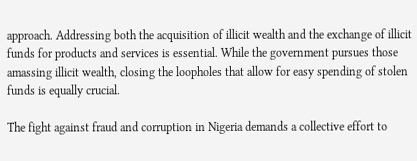approach. Addressing both the acquisition of illicit wealth and the exchange of illicit funds for products and services is essential. While the government pursues those amassing illicit wealth, closing the loopholes that allow for easy spending of stolen funds is equally crucial.

The fight against fraud and corruption in Nigeria demands a collective effort to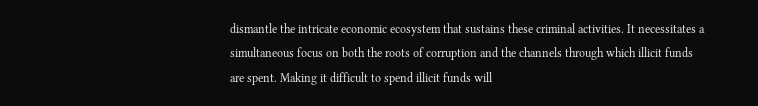dismantle the intricate economic ecosystem that sustains these criminal activities. It necessitates a simultaneous focus on both the roots of corruption and the channels through which illicit funds are spent. Making it difficult to spend illicit funds will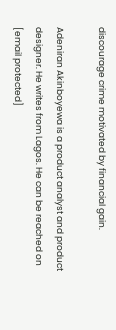discourage crime motivated by financial gain.

Adeniran Akinboyewa is a product analyst and product designer. He writes from Lagos. He can be reached on [email protected]